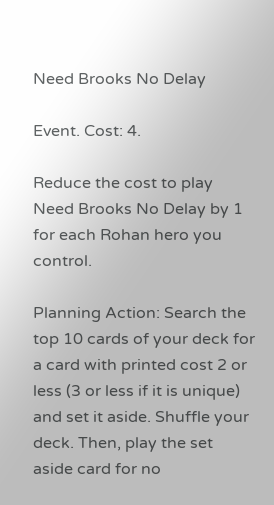Need Brooks No Delay

Event. Cost: 4.

Reduce the cost to play Need Brooks No Delay by 1 for each Rohan hero you control.

Planning Action: Search the top 10 cards of your deck for a card with printed cost 2 or less (3 or less if it is unique) and set it aside. Shuffle your deck. Then, play the set aside card for no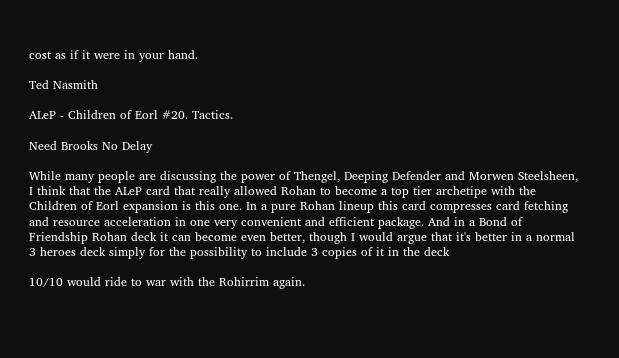cost as if it were in your hand.

Ted Nasmith

ALeP - Children of Eorl #20. Tactics.

Need Brooks No Delay

While many people are discussing the power of Thengel, Deeping Defender and Morwen Steelsheen, I think that the ALeP card that really allowed Rohan to become a top tier archetipe with the Children of Eorl expansion is this one. In a pure Rohan lineup this card compresses card fetching and resource acceleration in one very convenient and efficient package. And in a Bond of Friendship Rohan deck it can become even better, though I would argue that it's better in a normal 3 heroes deck simply for the possibility to include 3 copies of it in the deck

10/10 would ride to war with the Rohirrim again.